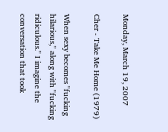Monday, March 19, 2007

Cher - Take Me Home (1979)

When sexy becomes "fucking hilarious," along with "fucking ridiculous." I imagine the conversation that took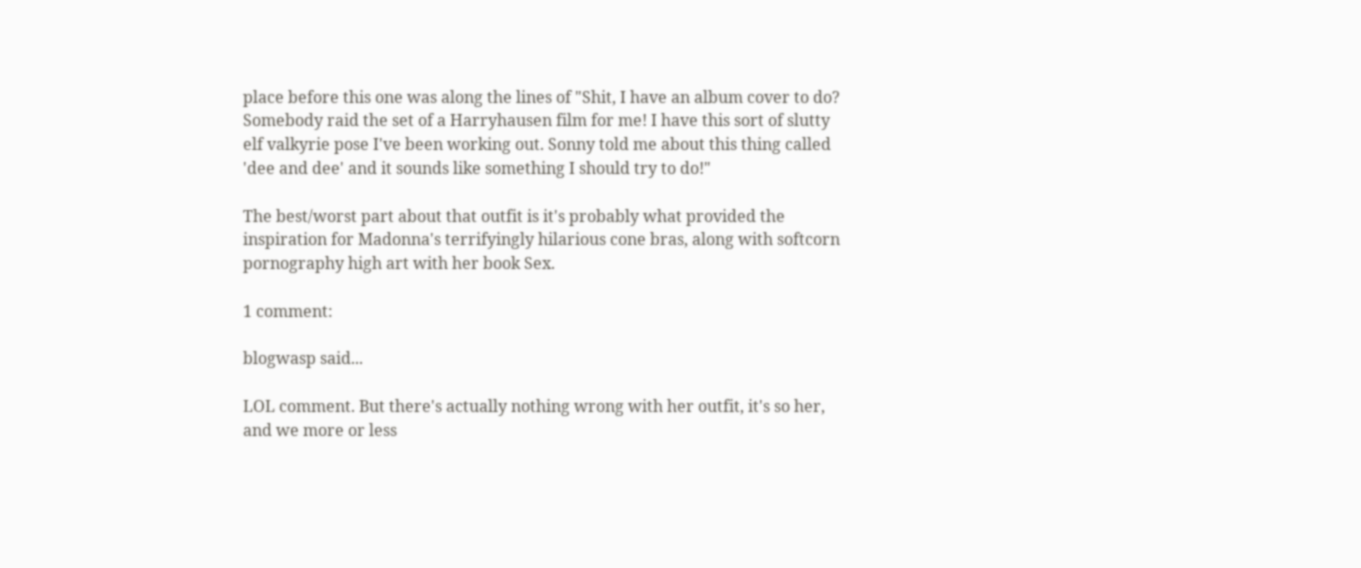place before this one was along the lines of "Shit, I have an album cover to do? Somebody raid the set of a Harryhausen film for me! I have this sort of slutty elf valkyrie pose I've been working out. Sonny told me about this thing called 'dee and dee' and it sounds like something I should try to do!"

The best/worst part about that outfit is it's probably what provided the inspiration for Madonna's terrifyingly hilarious cone bras, along with softcorn pornography high art with her book Sex.

1 comment:

blogwasp said...

LOL comment. But there's actually nothing wrong with her outfit, it's so her, and we more or less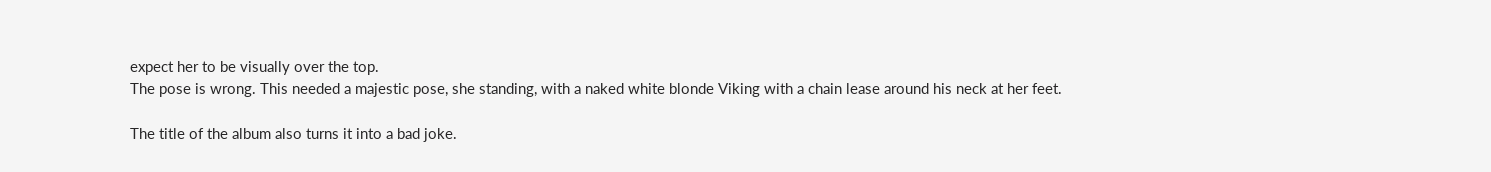expect her to be visually over the top.
The pose is wrong. This needed a majestic pose, she standing, with a naked white blonde Viking with a chain lease around his neck at her feet.

The title of the album also turns it into a bad joke.